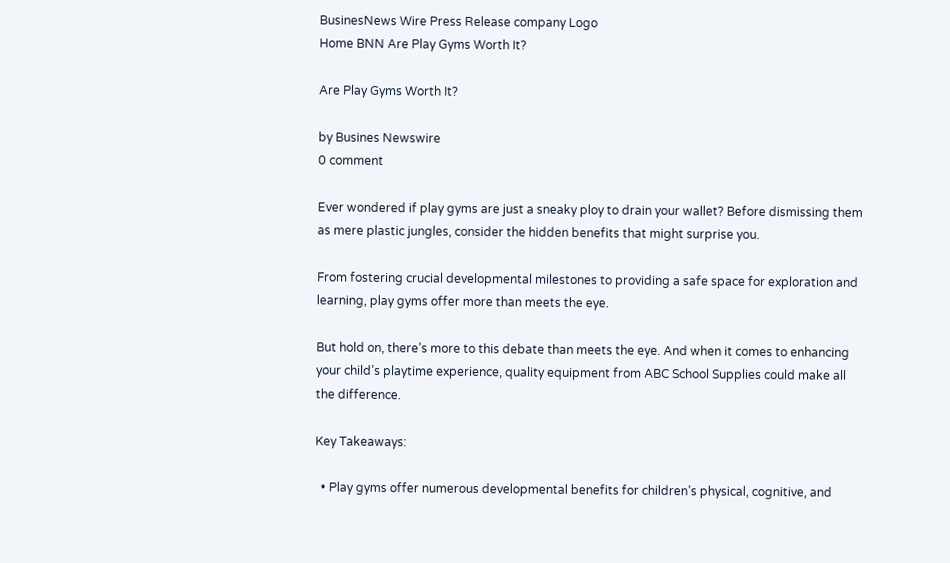BusinesNews Wire Press Release company Logo
Home BNN Are Play Gyms Worth It?

Are Play Gyms Worth It?

by Busines Newswire
0 comment

Ever wondered if play gyms are just a sneaky ploy to drain your wallet? Before dismissing them as mere plastic jungles, consider the hidden benefits that might surprise you.

From fostering crucial developmental milestones to providing a safe space for exploration and learning, play gyms offer more than meets the eye.

But hold on, there’s more to this debate than meets the eye. And when it comes to enhancing your child’s playtime experience, quality equipment from ABC School Supplies could make all the difference.

Key Takeaways:

  • Play gyms offer numerous developmental benefits for children’s physical, cognitive, and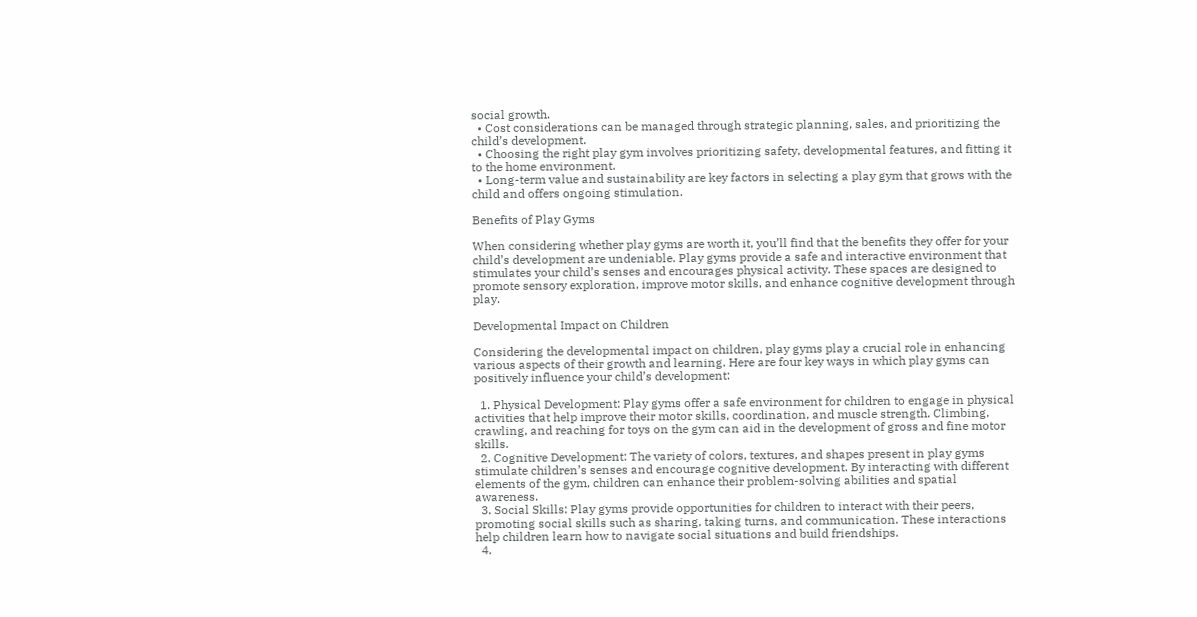social growth.
  • Cost considerations can be managed through strategic planning, sales, and prioritizing the child’s development.
  • Choosing the right play gym involves prioritizing safety, developmental features, and fitting it to the home environment.
  • Long-term value and sustainability are key factors in selecting a play gym that grows with the child and offers ongoing stimulation.

Benefits of Play Gyms

When considering whether play gyms are worth it, you’ll find that the benefits they offer for your child’s development are undeniable. Play gyms provide a safe and interactive environment that stimulates your child’s senses and encourages physical activity. These spaces are designed to promote sensory exploration, improve motor skills, and enhance cognitive development through play.

Developmental Impact on Children

Considering the developmental impact on children, play gyms play a crucial role in enhancing various aspects of their growth and learning. Here are four key ways in which play gyms can positively influence your child’s development:

  1. Physical Development: Play gyms offer a safe environment for children to engage in physical activities that help improve their motor skills, coordination, and muscle strength. Climbing, crawling, and reaching for toys on the gym can aid in the development of gross and fine motor skills.
  2. Cognitive Development: The variety of colors, textures, and shapes present in play gyms stimulate children’s senses and encourage cognitive development. By interacting with different elements of the gym, children can enhance their problem-solving abilities and spatial awareness.
  3. Social Skills: Play gyms provide opportunities for children to interact with their peers, promoting social skills such as sharing, taking turns, and communication. These interactions help children learn how to navigate social situations and build friendships.
  4.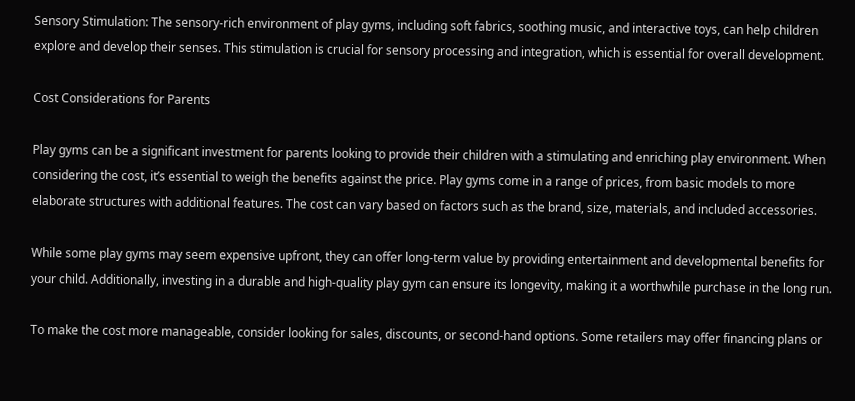Sensory Stimulation: The sensory-rich environment of play gyms, including soft fabrics, soothing music, and interactive toys, can help children explore and develop their senses. This stimulation is crucial for sensory processing and integration, which is essential for overall development.

Cost Considerations for Parents

Play gyms can be a significant investment for parents looking to provide their children with a stimulating and enriching play environment. When considering the cost, it’s essential to weigh the benefits against the price. Play gyms come in a range of prices, from basic models to more elaborate structures with additional features. The cost can vary based on factors such as the brand, size, materials, and included accessories.

While some play gyms may seem expensive upfront, they can offer long-term value by providing entertainment and developmental benefits for your child. Additionally, investing in a durable and high-quality play gym can ensure its longevity, making it a worthwhile purchase in the long run.

To make the cost more manageable, consider looking for sales, discounts, or second-hand options. Some retailers may offer financing plans or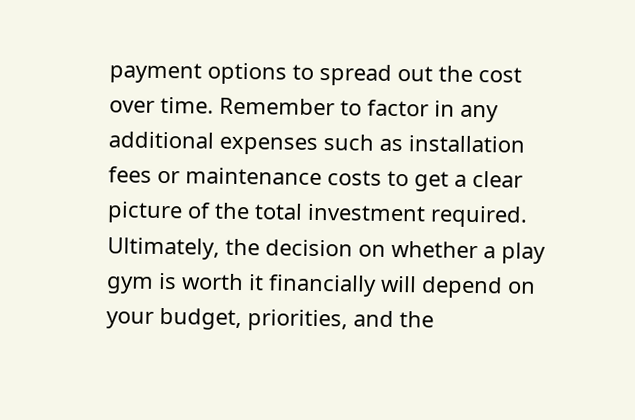payment options to spread out the cost over time. Remember to factor in any additional expenses such as installation fees or maintenance costs to get a clear picture of the total investment required. Ultimately, the decision on whether a play gym is worth it financially will depend on your budget, priorities, and the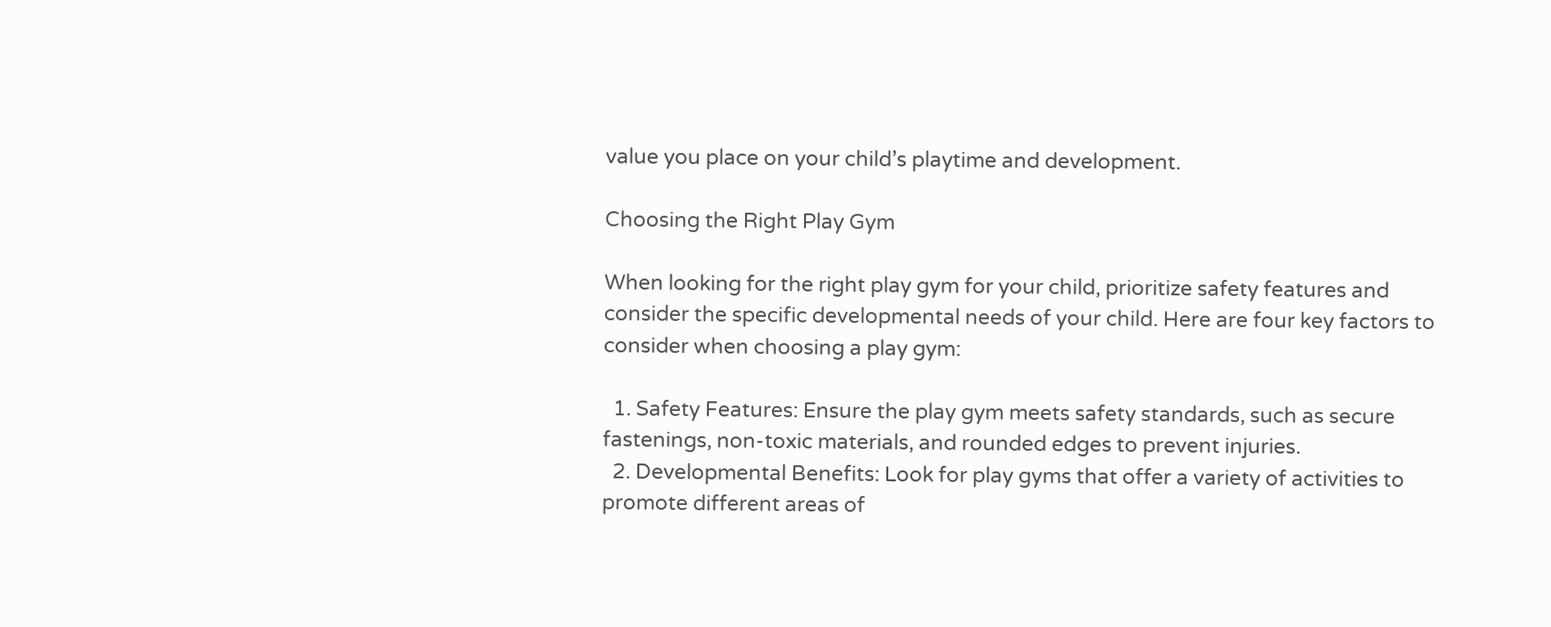value you place on your child’s playtime and development.

Choosing the Right Play Gym

When looking for the right play gym for your child, prioritize safety features and consider the specific developmental needs of your child. Here are four key factors to consider when choosing a play gym:

  1. Safety Features: Ensure the play gym meets safety standards, such as secure fastenings, non-toxic materials, and rounded edges to prevent injuries.
  2. Developmental Benefits: Look for play gyms that offer a variety of activities to promote different areas of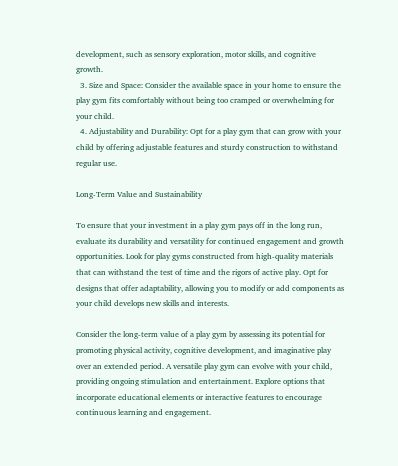development, such as sensory exploration, motor skills, and cognitive growth.
  3. Size and Space: Consider the available space in your home to ensure the play gym fits comfortably without being too cramped or overwhelming for your child.
  4. Adjustability and Durability: Opt for a play gym that can grow with your child by offering adjustable features and sturdy construction to withstand regular use.

Long-Term Value and Sustainability

To ensure that your investment in a play gym pays off in the long run, evaluate its durability and versatility for continued engagement and growth opportunities. Look for play gyms constructed from high-quality materials that can withstand the test of time and the rigors of active play. Opt for designs that offer adaptability, allowing you to modify or add components as your child develops new skills and interests.

Consider the long-term value of a play gym by assessing its potential for promoting physical activity, cognitive development, and imaginative play over an extended period. A versatile play gym can evolve with your child, providing ongoing stimulation and entertainment. Explore options that incorporate educational elements or interactive features to encourage continuous learning and engagement.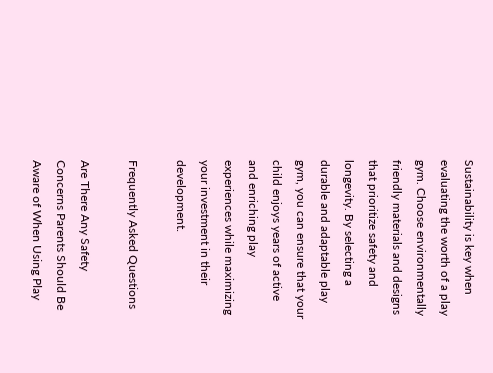Sustainability is key when evaluating the worth of a play gym. Choose environmentally friendly materials and designs that prioritize safety and longevity. By selecting a durable and adaptable play gym, you can ensure that your child enjoys years of active and enriching play experiences while maximizing your investment in their development.

Frequently Asked Questions

Are There Any Safety Concerns Parents Should Be Aware of When Using Play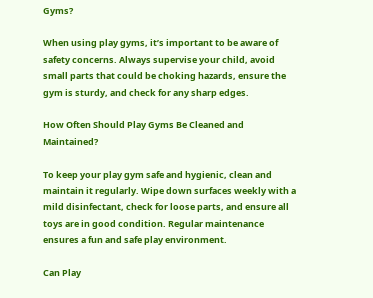Gyms?

When using play gyms, it’s important to be aware of safety concerns. Always supervise your child, avoid small parts that could be choking hazards, ensure the gym is sturdy, and check for any sharp edges.

How Often Should Play Gyms Be Cleaned and Maintained?

To keep your play gym safe and hygienic, clean and maintain it regularly. Wipe down surfaces weekly with a mild disinfectant, check for loose parts, and ensure all toys are in good condition. Regular maintenance ensures a fun and safe play environment.

Can Play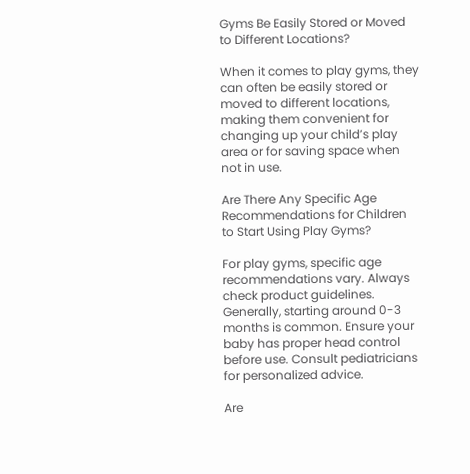Gyms Be Easily Stored or Moved to Different Locations?

When it comes to play gyms, they can often be easily stored or moved to different locations, making them convenient for changing up your child’s play area or for saving space when not in use.

Are There Any Specific Age Recommendations for Children to Start Using Play Gyms?

For play gyms, specific age recommendations vary. Always check product guidelines. Generally, starting around 0-3 months is common. Ensure your baby has proper head control before use. Consult pediatricians for personalized advice.

Are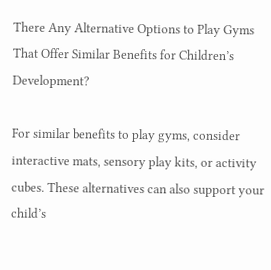There Any Alternative Options to Play Gyms That Offer Similar Benefits for Children’s Development?

For similar benefits to play gyms, consider interactive mats, sensory play kits, or activity cubes. These alternatives can also support your child’s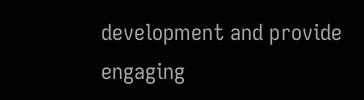development and provide engaging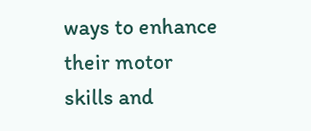ways to enhance their motor skills and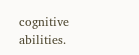cognitive abilities.